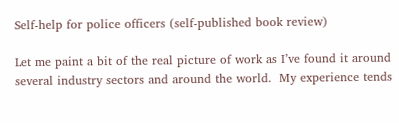Self-help for police officers (self-published book review)

Let me paint a bit of the real picture of work as I’ve found it around several industry sectors and around the world.  My experience tends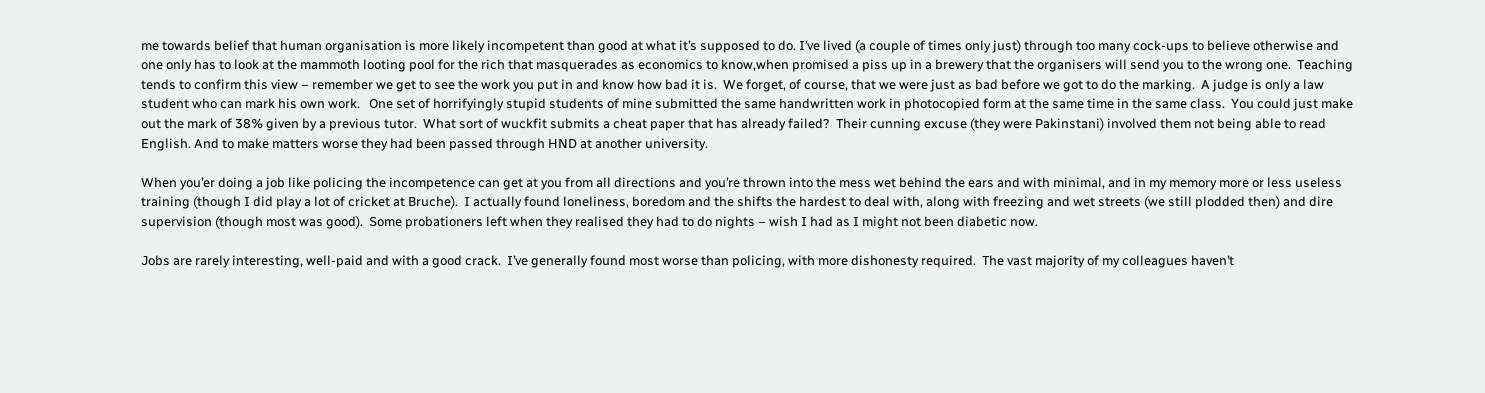me towards belief that human organisation is more likely incompetent than good at what it’s supposed to do. I’ve lived (a couple of times only just) through too many cock-ups to believe otherwise and one only has to look at the mammoth looting pool for the rich that masquerades as economics to know,when promised a piss up in a brewery that the organisers will send you to the wrong one.  Teaching tends to confirm this view – remember we get to see the work you put in and know how bad it is.  We forget, of course, that we were just as bad before we got to do the marking.  A judge is only a law student who can mark his own work.   One set of horrifyingly stupid students of mine submitted the same handwritten work in photocopied form at the same time in the same class.  You could just make out the mark of 38% given by a previous tutor.  What sort of wuckfit submits a cheat paper that has already failed?  Their cunning excuse (they were Pakinstani) involved them not being able to read English. And to make matters worse they had been passed through HND at another university.

When you’er doing a job like policing the incompetence can get at you from all directions and you’re thrown into the mess wet behind the ears and with minimal, and in my memory more or less useless training (though I did play a lot of cricket at Bruche).  I actually found loneliness, boredom and the shifts the hardest to deal with, along with freezing and wet streets (we still plodded then) and dire supervision (though most was good).  Some probationers left when they realised they had to do nights – wish I had as I might not been diabetic now.

Jobs are rarely interesting, well-paid and with a good crack.  I’ve generally found most worse than policing, with more dishonesty required.  The vast majority of my colleagues haven’t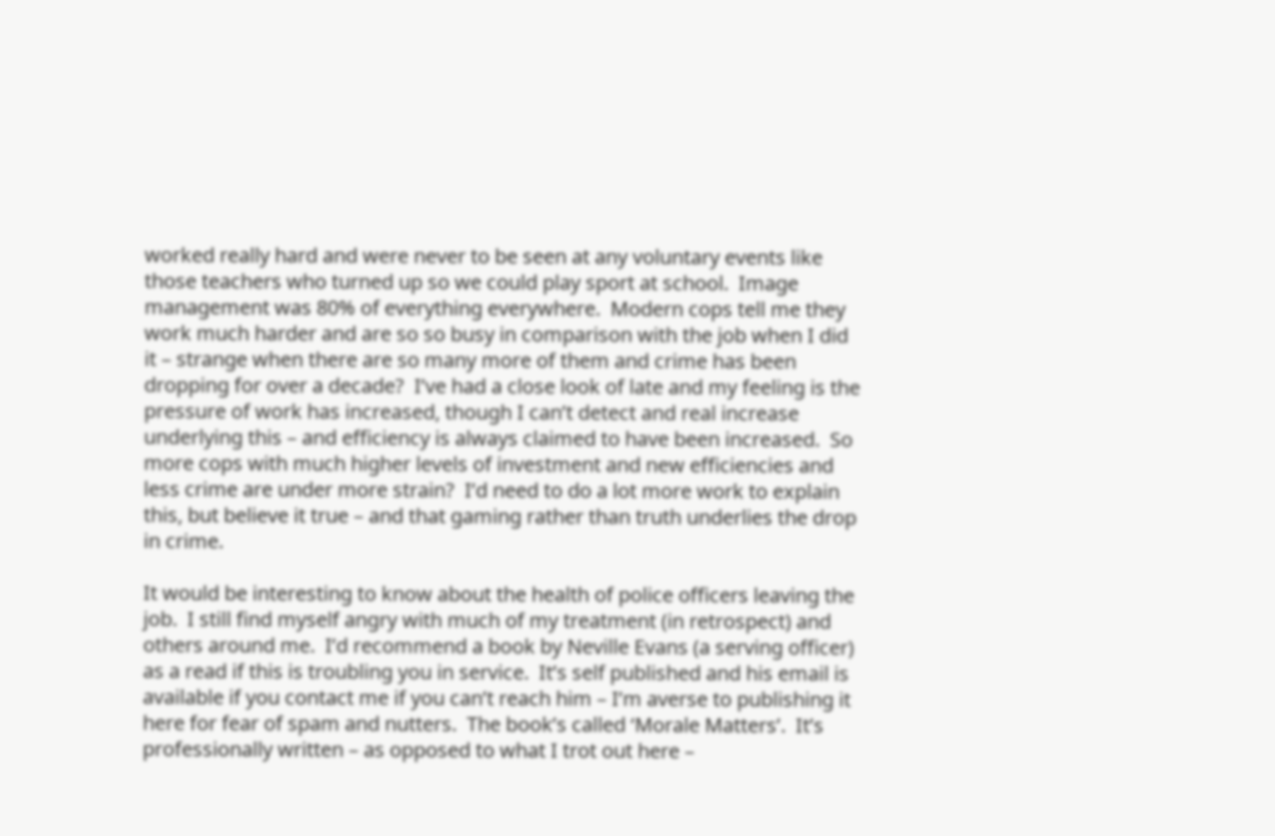worked really hard and were never to be seen at any voluntary events like those teachers who turned up so we could play sport at school.  Image management was 80% of everything everywhere.  Modern cops tell me they work much harder and are so so busy in comparison with the job when I did it – strange when there are so many more of them and crime has been dropping for over a decade?  I’ve had a close look of late and my feeling is the pressure of work has increased, though I can’t detect and real increase underlying this – and efficiency is always claimed to have been increased.  So more cops with much higher levels of investment and new efficiencies and less crime are under more strain?  I’d need to do a lot more work to explain this, but believe it true – and that gaming rather than truth underlies the drop in crime.

It would be interesting to know about the health of police officers leaving the job.  I still find myself angry with much of my treatment (in retrospect) and others around me.  I’d recommend a book by Neville Evans (a serving officer) as a read if this is troubling you in service.  It’s self published and his email is available if you contact me if you can’t reach him – I’m averse to publishing it here for fear of spam and nutters.  The book’s called ‘Morale Matters’.  It’s professionally written – as opposed to what I trot out here –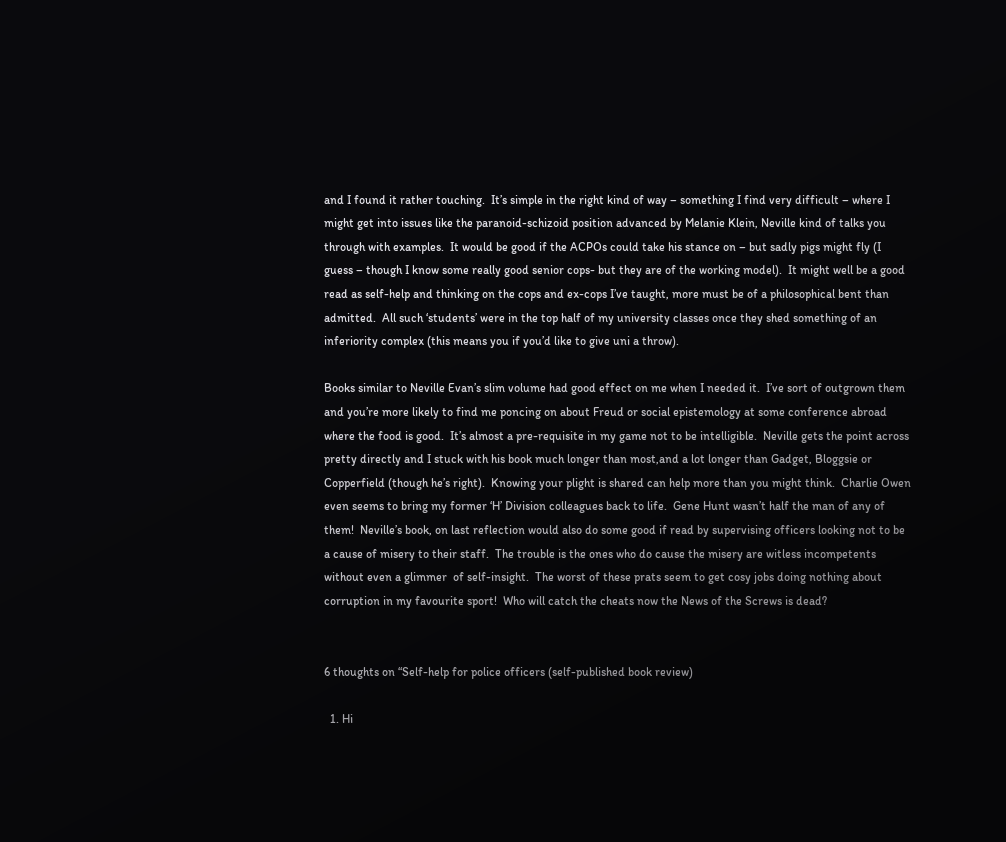and I found it rather touching.  It’s simple in the right kind of way – something I find very difficult – where I might get into issues like the paranoid-schizoid position advanced by Melanie Klein, Neville kind of talks you through with examples.  It would be good if the ACPOs could take his stance on – but sadly pigs might fly (I guess – though I know some really good senior cops- but they are of the working model).  It might well be a good read as self-help and thinking on the cops and ex-cops I’ve taught, more must be of a philosophical bent than admitted.  All such ‘students’ were in the top half of my university classes once they shed something of an inferiority complex (this means you if you’d like to give uni a throw).

Books similar to Neville Evan’s slim volume had good effect on me when I needed it.  I’ve sort of outgrown them and you’re more likely to find me poncing on about Freud or social epistemology at some conference abroad where the food is good.  It’s almost a pre-requisite in my game not to be intelligible.  Neville gets the point across pretty directly and I stuck with his book much longer than most,and a lot longer than Gadget, Bloggsie or Copperfield (though he’s right).  Knowing your plight is shared can help more than you might think.  Charlie Owen even seems to bring my former ‘H’ Division colleagues back to life.  Gene Hunt wasn’t half the man of any of them!  Neville’s book, on last reflection would also do some good if read by supervising officers looking not to be a cause of misery to their staff.  The trouble is the ones who do cause the misery are witless incompetents without even a glimmer  of self-insight.  The worst of these prats seem to get cosy jobs doing nothing about corruption in my favourite sport!  Who will catch the cheats now the News of the Screws is dead?


6 thoughts on “Self-help for police officers (self-published book review)

  1. Hi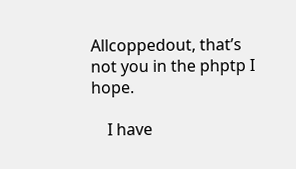Allcoppedout, that’s not you in the phptp I hope.

    I have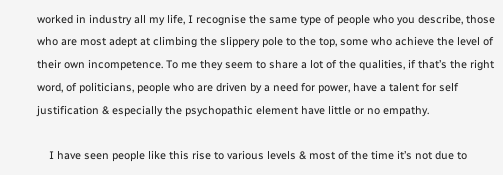worked in industry all my life, I recognise the same type of people who you describe, those who are most adept at climbing the slippery pole to the top, some who achieve the level of their own incompetence. To me they seem to share a lot of the qualities, if that’s the right word, of politicians, people who are driven by a need for power, have a talent for self justification & especially the psychopathic element have little or no empathy.

    I have seen people like this rise to various levels & most of the time it’s not due to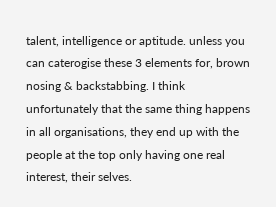talent, intelligence or aptitude. unless you can caterogise these 3 elements for, brown nosing & backstabbing. I think unfortunately that the same thing happens in all organisations, they end up with the people at the top only having one real interest, their selves.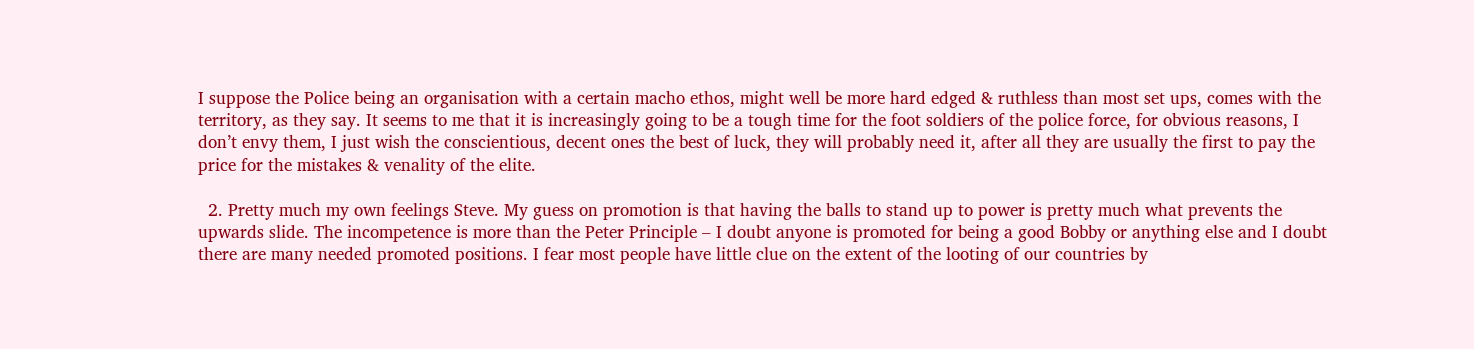I suppose the Police being an organisation with a certain macho ethos, might well be more hard edged & ruthless than most set ups, comes with the territory, as they say. It seems to me that it is increasingly going to be a tough time for the foot soldiers of the police force, for obvious reasons, I don’t envy them, I just wish the conscientious, decent ones the best of luck, they will probably need it, after all they are usually the first to pay the price for the mistakes & venality of the elite.

  2. Pretty much my own feelings Steve. My guess on promotion is that having the balls to stand up to power is pretty much what prevents the upwards slide. The incompetence is more than the Peter Principle – I doubt anyone is promoted for being a good Bobby or anything else and I doubt there are many needed promoted positions. I fear most people have little clue on the extent of the looting of our countries by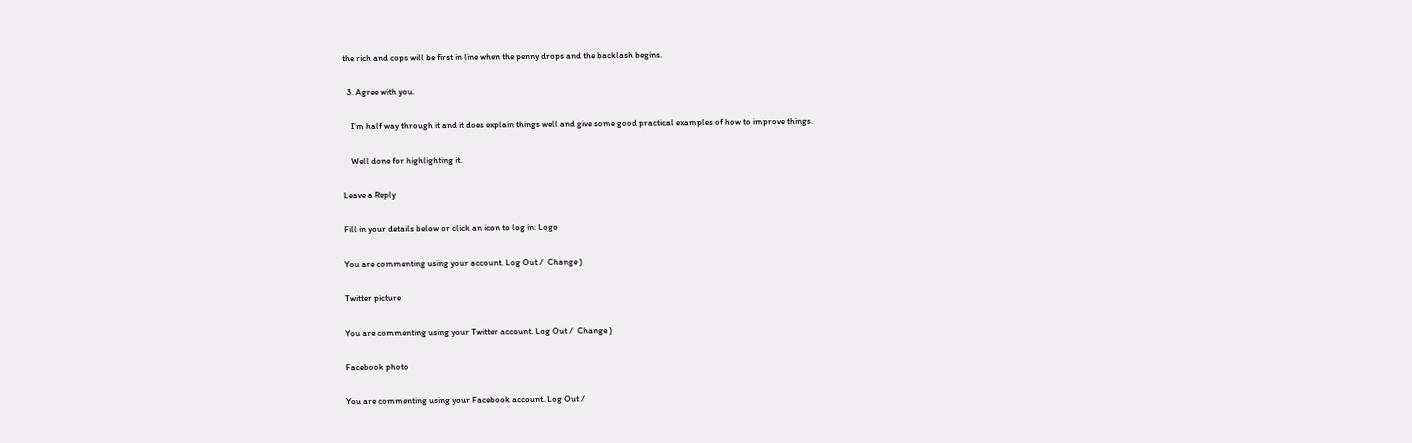the rich and cops will be first in line when the penny drops and the backlash begins.

  3. Agree with you.

    I’m half way through it and it does explain things well and give some good practical examples of how to improve things.

    Well done for highlighting it.

Leave a Reply

Fill in your details below or click an icon to log in: Logo

You are commenting using your account. Log Out /  Change )

Twitter picture

You are commenting using your Twitter account. Log Out /  Change )

Facebook photo

You are commenting using your Facebook account. Log Out /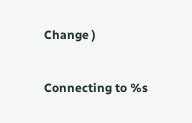Change )

Connecting to %s